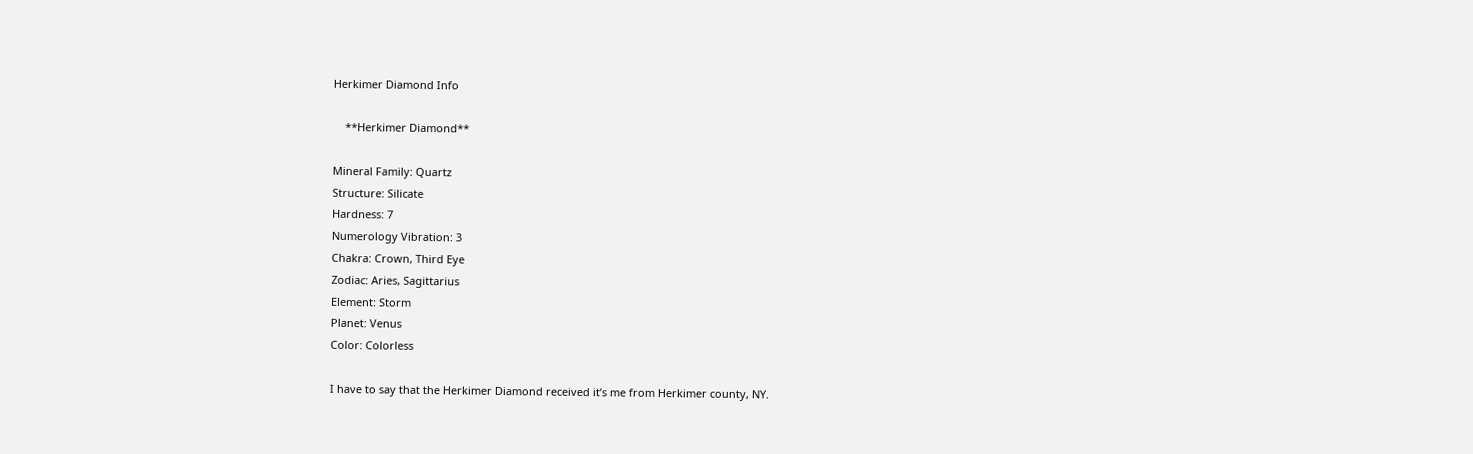Herkimer Diamond Info

    **Herkimer Diamond**

Mineral Family: Quartz
Structure: Silicate
Hardness: 7
Numerology Vibration: 3
Chakra: Crown, Third Eye
Zodiac: Aries, Sagittarius
Element: Storm
Planet: Venus
Color: Colorless

I have to say that the Herkimer Diamond received it’s me from Herkimer county, NY.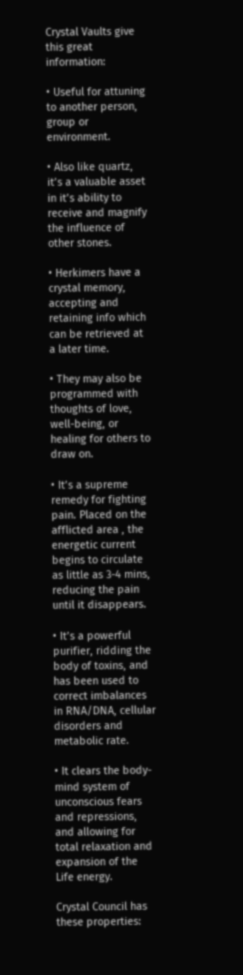Crystal Vaults give this great information:

• Useful for attuning to another person, group or environment.

• Also like quartz, it’s a valuable asset in it’s ability to receive and magnify the influence of other stones.

• Herkimers have a crystal memory, accepting and retaining info which can be retrieved at a later time.

• They may also be programmed with thoughts of love, well-being, or healing for others to draw on.

• It’s a supreme remedy for fighting pain. Placed on the afflicted area , the energetic current begins to circulate as little as 3-4 mins, reducing the pain until it disappears.

• It’s a powerful purifier, ridding the body of toxins, and has been used to correct imbalances in RNA/DNA, cellular disorders and metabolic rate.

• It clears the body-mind system of unconscious fears and repressions, and allowing for total relaxation and expansion of the Life energy.

Crystal Council has these properties: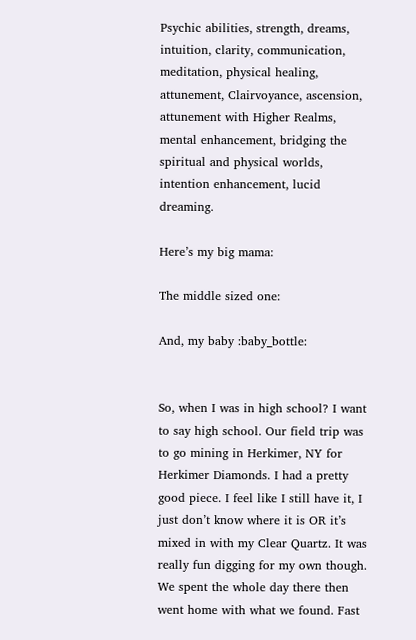Psychic abilities, strength, dreams, intuition, clarity, communication, meditation, physical healing, attunement, Clairvoyance, ascension, attunement with Higher Realms, mental enhancement, bridging the spiritual and physical worlds, intention enhancement, lucid dreaming.

Here’s my big mama:

The middle sized one:

And, my baby :baby_bottle:


So, when I was in high school? I want to say high school. Our field trip was to go mining in Herkimer, NY for Herkimer Diamonds. I had a pretty good piece. I feel like I still have it, I just don’t know where it is OR it’s mixed in with my Clear Quartz. It was really fun digging for my own though. We spent the whole day there then went home with what we found. Fast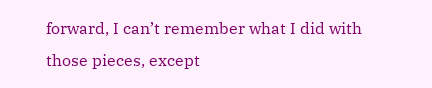forward, I can’t remember what I did with those pieces, except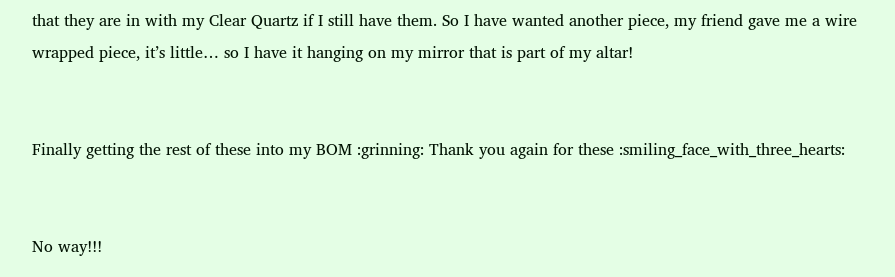that they are in with my Clear Quartz if I still have them. So I have wanted another piece, my friend gave me a wire wrapped piece, it’s little… so I have it hanging on my mirror that is part of my altar!


Finally getting the rest of these into my BOM :grinning: Thank you again for these :smiling_face_with_three_hearts:


No way!!!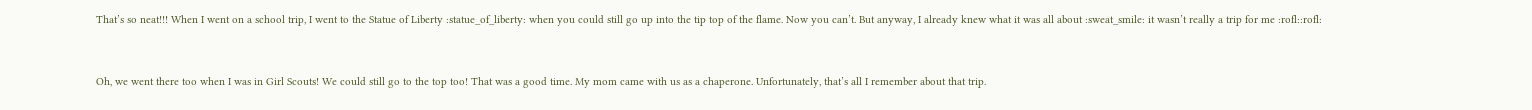That’s so neat!!! When I went on a school trip, I went to the Statue of Liberty :statue_of_liberty: when you could still go up into the tip top of the flame. Now you can’t. But anyway, I already knew what it was all about :sweat_smile: it wasn’t really a trip for me :rofl::rofl:


Oh, we went there too when I was in Girl Scouts! We could still go to the top too! That was a good time. My mom came with us as a chaperone. Unfortunately, that’s all I remember about that trip.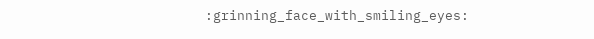:grinning_face_with_smiling_eyes: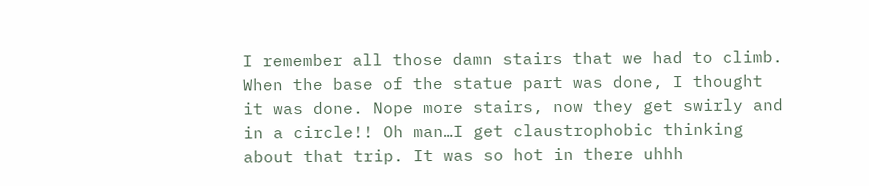I remember all those damn stairs that we had to climb. When the base of the statue part was done, I thought it was done. Nope more stairs, now they get swirly and in a circle!! Oh man…I get claustrophobic thinking about that trip. It was so hot in there uhhh